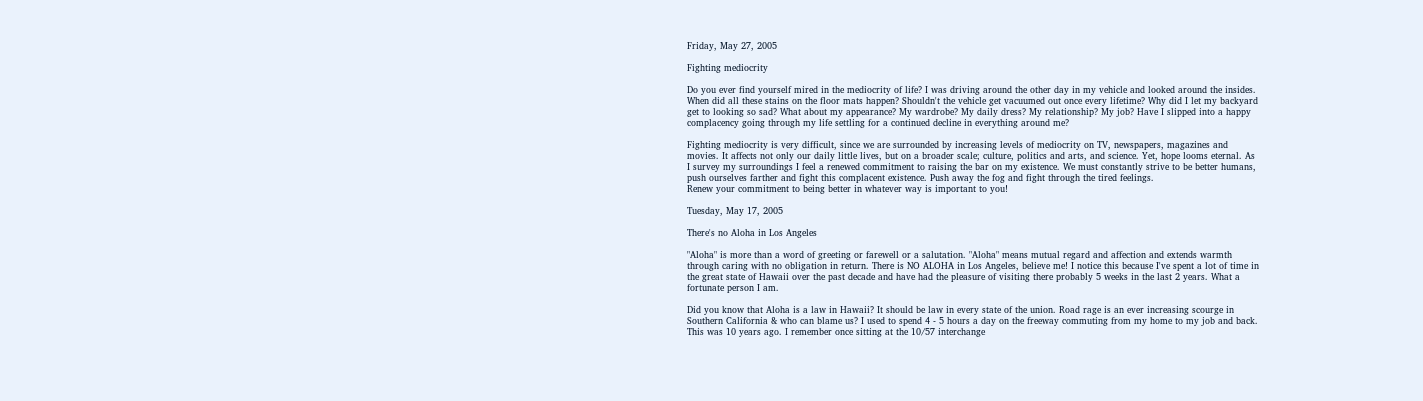Friday, May 27, 2005

Fighting mediocrity

Do you ever find yourself mired in the mediocrity of life? I was driving around the other day in my vehicle and looked around the insides. When did all these stains on the floor mats happen? Shouldn't the vehicle get vacuumed out once every lifetime? Why did I let my backyard get to looking so sad? What about my appearance? My wardrobe? My daily dress? My relationship? My job? Have I slipped into a happy complacency going through my life settling for a continued decline in everything around me?

Fighting mediocrity is very difficult, since we are surrounded by increasing levels of mediocrity on TV, newspapers, magazines and movies. It affects not only our daily little lives, but on a broader scale; culture, politics and arts, and science. Yet, hope looms eternal. As I survey my surroundings I feel a renewed commitment to raising the bar on my existence. We must constantly strive to be better humans, push ourselves farther and fight this complacent existence. Push away the fog and fight through the tired feelings.
Renew your commitment to being better in whatever way is important to you!

Tuesday, May 17, 2005

There's no Aloha in Los Angeles

"Aloha" is more than a word of greeting or farewell or a salutation. "Aloha" means mutual regard and affection and extends warmth through caring with no obligation in return. There is NO ALOHA in Los Angeles, believe me! I notice this because I've spent a lot of time in the great state of Hawaii over the past decade and have had the pleasure of visiting there probably 5 weeks in the last 2 years. What a fortunate person I am.

Did you know that Aloha is a law in Hawaii? It should be law in every state of the union. Road rage is an ever increasing scourge in Southern California & who can blame us? I used to spend 4 - 5 hours a day on the freeway commuting from my home to my job and back. This was 10 years ago. I remember once sitting at the 10/57 interchange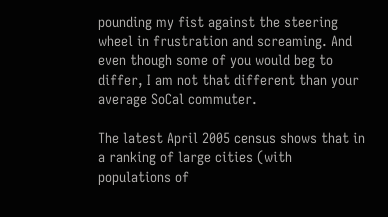pounding my fist against the steering wheel in frustration and screaming. And even though some of you would beg to differ, I am not that different than your average SoCal commuter.

The latest April 2005 census shows that in a ranking of large cities (with populations of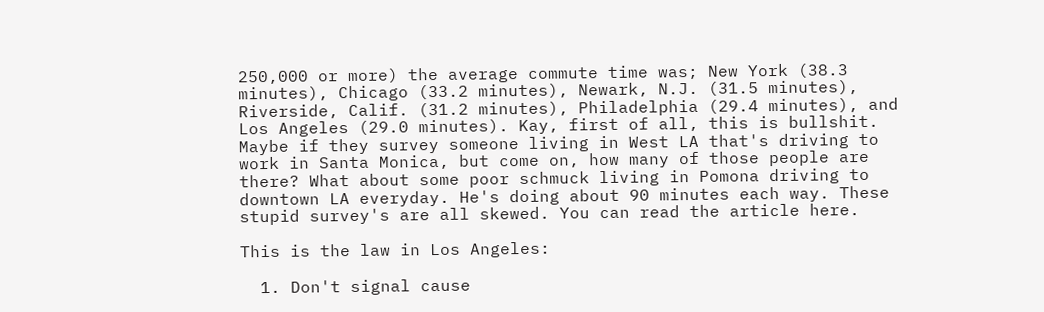250,000 or more) the average commute time was; New York (38.3 minutes), Chicago (33.2 minutes), Newark, N.J. (31.5 minutes), Riverside, Calif. (31.2 minutes), Philadelphia (29.4 minutes), and Los Angeles (29.0 minutes). Kay, first of all, this is bullshit. Maybe if they survey someone living in West LA that's driving to work in Santa Monica, but come on, how many of those people are there? What about some poor schmuck living in Pomona driving to downtown LA everyday. He's doing about 90 minutes each way. These stupid survey's are all skewed. You can read the article here.

This is the law in Los Angeles:

  1. Don't signal cause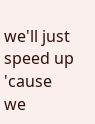we'll just speed up 'cause we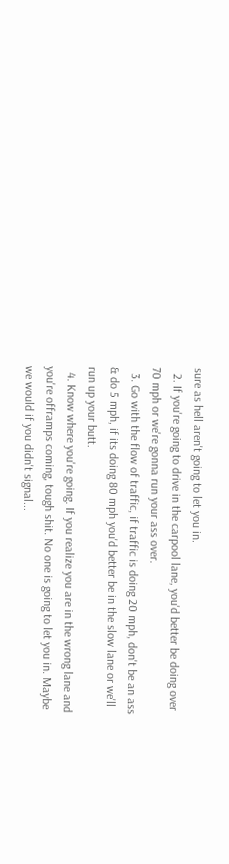sure as hell aren't going to let you in.
  2. If you're going to drive in the carpool lane, you'd better be doing over 70 mph or we're gonna run your ass over.
  3. Go with the flow of traffic, if traffic is doing 20 mph, don't be an ass & do 5 mph, if its doing 80 mph you'd better be in the slow lane or we'll run up your butt.
  4. Know where you're going. If you realize you are in the wrong lane and you're offramps coming, tough shit. No one is going to let you in. Maybe we would if you didn't signal...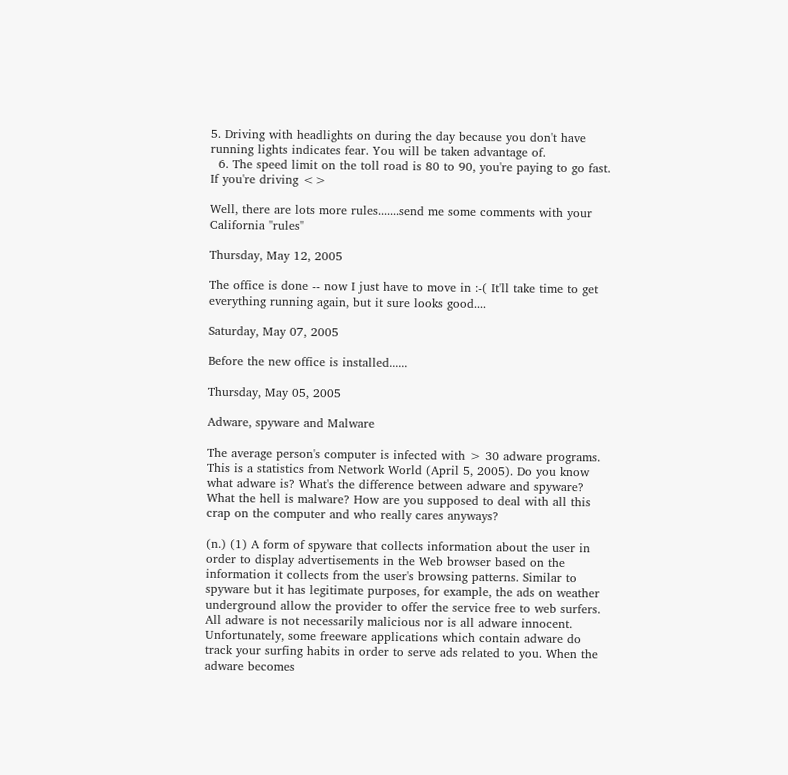5. Driving with headlights on during the day because you don't have running lights indicates fear. You will be taken advantage of.
  6. The speed limit on the toll road is 80 to 90, you're paying to go fast. If you're driving <>

Well, there are lots more rules.......send me some comments with your California "rules"

Thursday, May 12, 2005

The office is done -- now I just have to move in :-( It'll take time to get everything running again, but it sure looks good....

Saturday, May 07, 2005

Before the new office is installed......

Thursday, May 05, 2005

Adware, spyware and Malware

The average person's computer is infected with > 30 adware programs. This is a statistics from Network World (April 5, 2005). Do you know what adware is? What's the difference between adware and spyware? What the hell is malware? How are you supposed to deal with all this crap on the computer and who really cares anyways?

(n.) (1) A form of spyware that collects information about the user in order to display advertisements in the Web browser based on the information it collects from the user's browsing patterns. Similar to spyware but it has legitimate purposes, for example, the ads on weather underground allow the provider to offer the service free to web surfers. All adware is not necessarily malicious nor is all adware innocent.
Unfortunately, some freeware applications which contain adware do track your surfing habits in order to serve ads related to you. When the adware becomes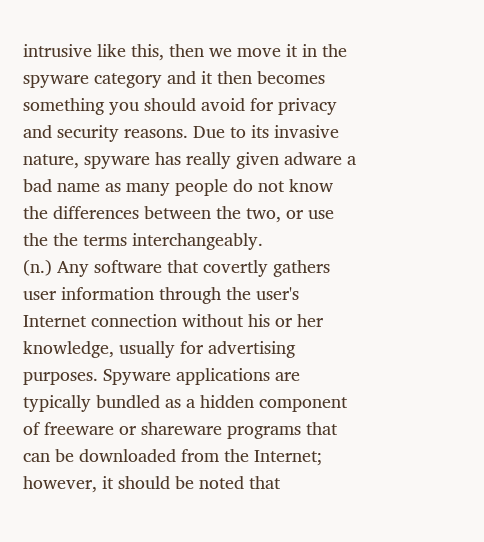intrusive like this, then we move it in the spyware category and it then becomes something you should avoid for privacy and security reasons. Due to its invasive nature, spyware has really given adware a bad name as many people do not know the differences between the two, or use the the terms interchangeably.
(n.) Any software that covertly gathers user information through the user's Internet connection without his or her knowledge, usually for advertising purposes. Spyware applications are typically bundled as a hidden component of freeware or shareware programs that can be downloaded from the Internet; however, it should be noted that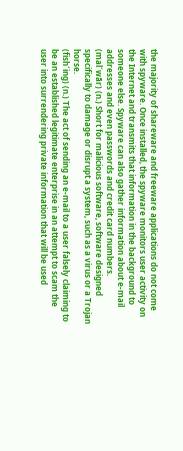the majority of shareware and freeware applications do not come with spyware. Once installed, the spyware monitors user activity on the Internet and transmits that information in the background to someone else. Spyware can also gather information about e-mail addresses and even passwords and credit card numbers.
(mal´wãr) (n.) Short for malicious software, software designed specifically to damage or disrupt a system, such as a virus or a Trojan horse.
(fish´ing) (n.) The act of sending an e-mail to a user falsely claiming to be an established legitimate enterprise in an attempt to scam the user into surrendering private information that will be used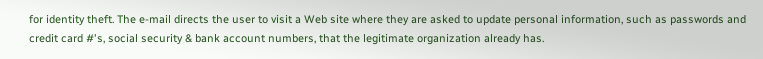for identity theft. The e-mail directs the user to visit a Web site where they are asked to update personal information, such as passwords and credit card #'s, social security & bank account numbers, that the legitimate organization already has.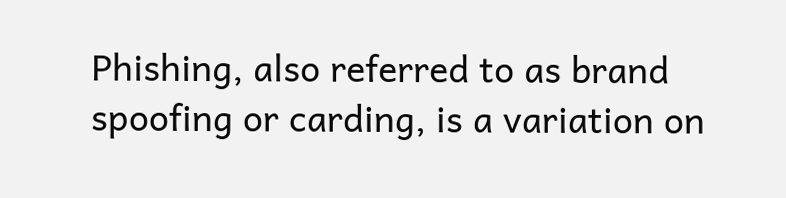Phishing, also referred to as brand spoofing or carding, is a variation on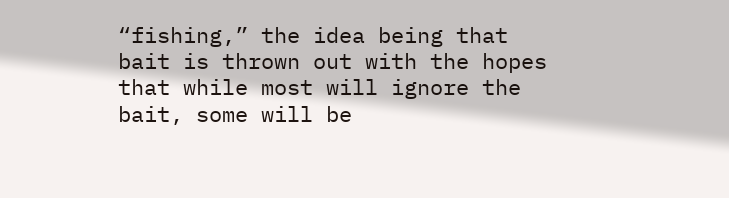“fishing,” the idea being that bait is thrown out with the hopes that while most will ignore the bait, some will be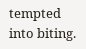tempted into biting.